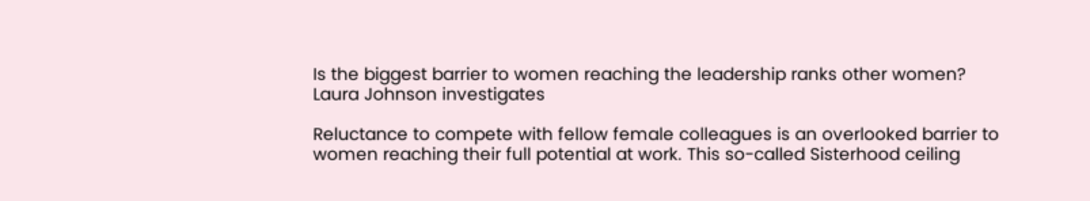Is the biggest barrier to women reaching the leadership ranks other women?
Laura Johnson investigates

Reluctance to compete with fellow female colleagues is an overlooked barrier to women reaching their full potential at work. This so-called Sisterhood ceiling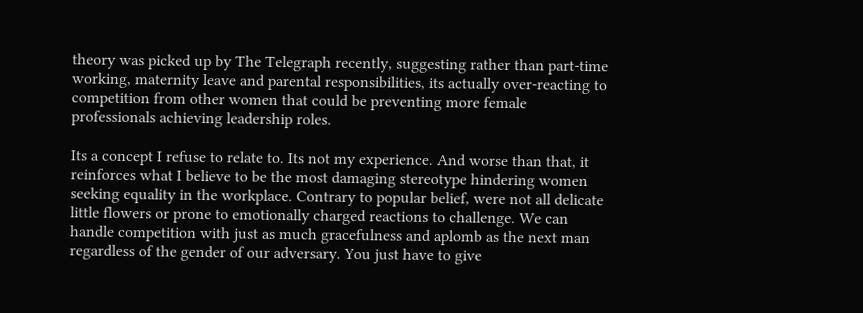theory was picked up by The Telegraph recently, suggesting rather than part-time working, maternity leave and parental responsibilities, its actually over-reacting to competition from other women that could be preventing more female professionals achieving leadership roles.

Its a concept I refuse to relate to. Its not my experience. And worse than that, it reinforces what I believe to be the most damaging stereotype hindering women seeking equality in the workplace. Contrary to popular belief, were not all delicate little flowers or prone to emotionally charged reactions to challenge. We can handle competition with just as much gracefulness and aplomb as the next man regardless of the gender of our adversary. You just have to give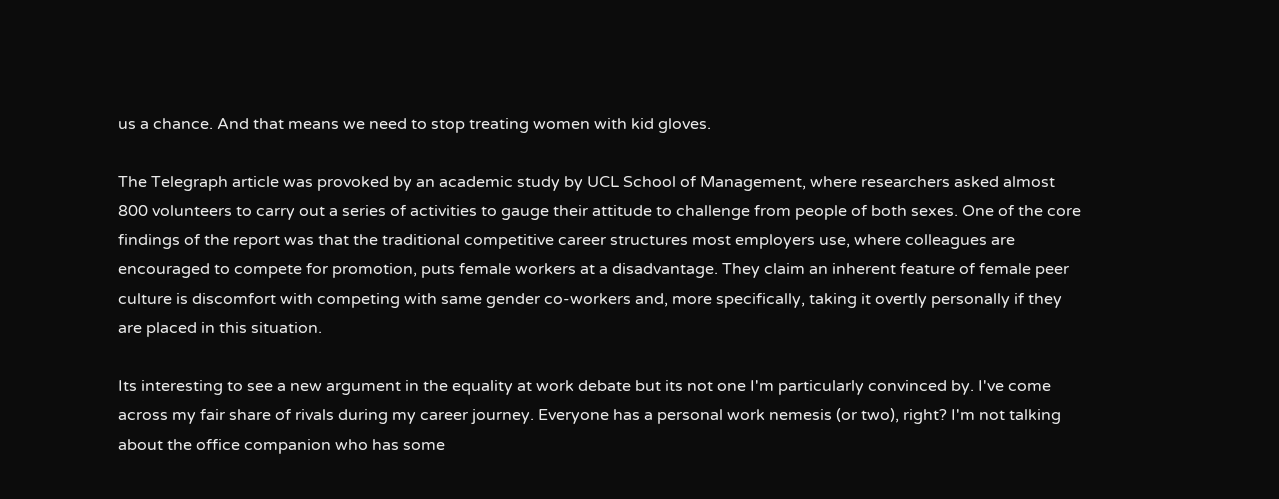us a chance. And that means we need to stop treating women with kid gloves.

The Telegraph article was provoked by an academic study by UCL School of Management, where researchers asked almost 800 volunteers to carry out a series of activities to gauge their attitude to challenge from people of both sexes. One of the core findings of the report was that the traditional competitive career structures most employers use, where colleagues are encouraged to compete for promotion, puts female workers at a disadvantage. They claim an inherent feature of female peer culture is discomfort with competing with same gender co-workers and, more specifically, taking it overtly personally if they are placed in this situation.

Its interesting to see a new argument in the equality at work debate but its not one I'm particularly convinced by. I've come across my fair share of rivals during my career journey. Everyone has a personal work nemesis (or two), right? I'm not talking about the office companion who has some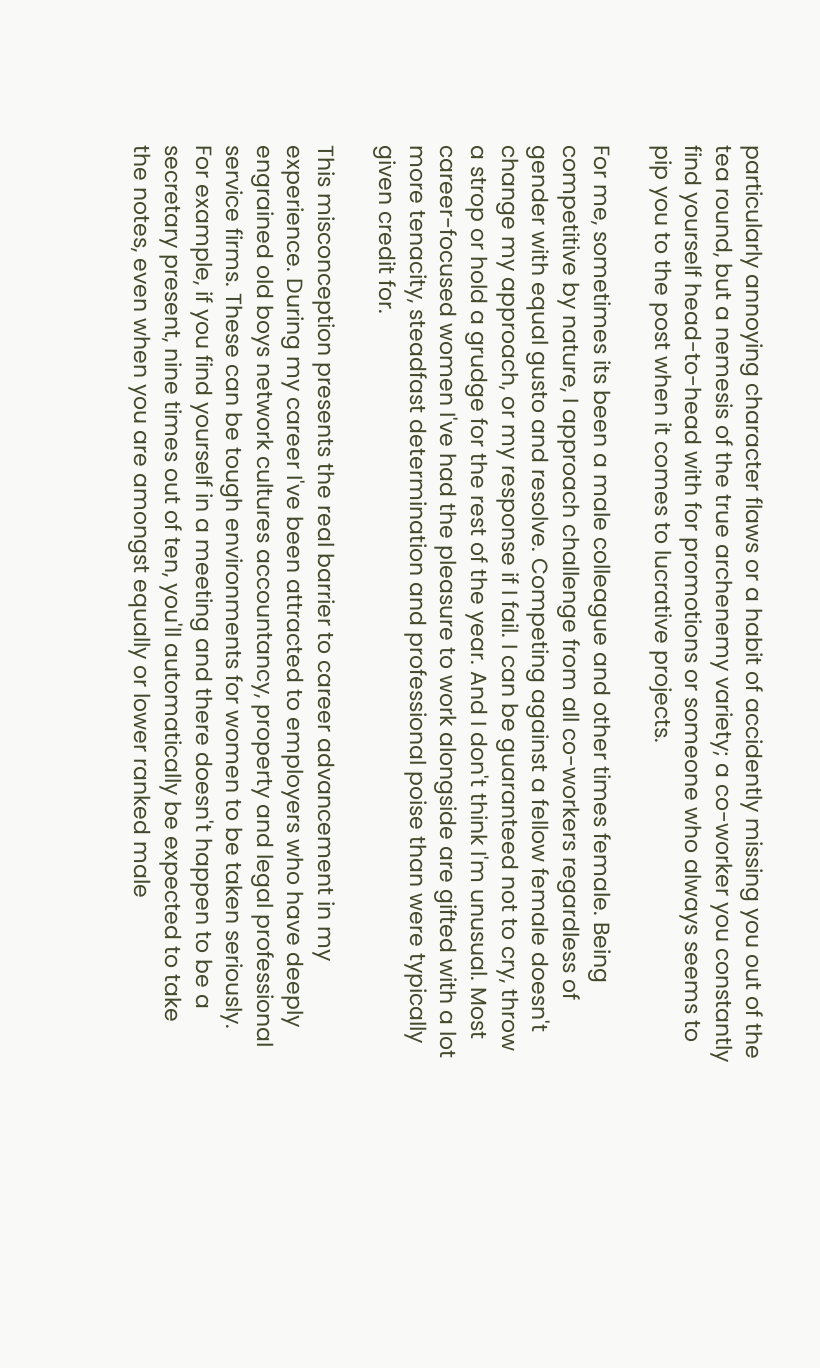particularly annoying character flaws or a habit of accidently missing you out of the tea round, but a nemesis of the true archenemy variety; a co-worker you constantly find yourself head-to-head with for promotions or someone who always seems to pip you to the post when it comes to lucrative projects.

For me, sometimes its been a male colleague and other times female. Being competitive by nature, I approach challenge from all co-workers regardless of gender with equal gusto and resolve. Competing against a fellow female doesn't change my approach, or my response if I fail. I can be guaranteed not to cry, throw a strop or hold a grudge for the rest of the year. And I don't think I'm unusual. Most career-focused women I've had the pleasure to work alongside are gifted with a lot more tenacity, steadfast determination and professional poise than were typically given credit for.

This misconception presents the real barrier to career advancement in my experience. During my career I've been attracted to employers who have deeply engrained old boys network cultures accountancy, property and legal professional service firms. These can be tough environments for women to be taken seriously. For example, if you find yourself in a meeting and there doesn't happen to be a secretary present, nine times out of ten, you'll automatically be expected to take the notes, even when you are amongst equally or lower ranked male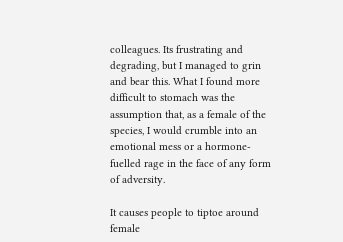colleagues. Its frustrating and degrading, but I managed to grin and bear this. What I found more difficult to stomach was the assumption that, as a female of the species, I would crumble into an emotional mess or a hormone-fuelled rage in the face of any form of adversity.

It causes people to tiptoe around female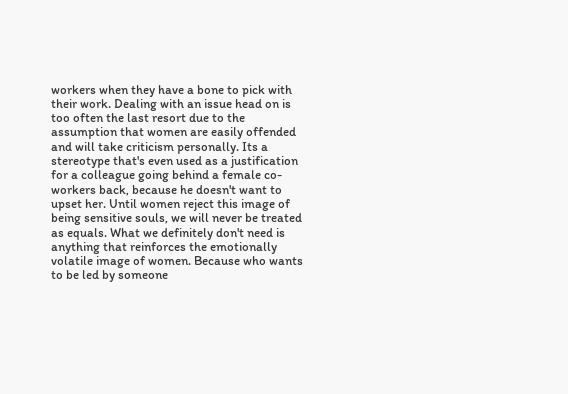workers when they have a bone to pick with their work. Dealing with an issue head on is too often the last resort due to the assumption that women are easily offended and will take criticism personally. Its a stereotype that's even used as a justification for a colleague going behind a female co-workers back, because he doesn't want to upset her. Until women reject this image of being sensitive souls, we will never be treated as equals. What we definitely don't need is anything that reinforces the emotionally volatile image of women. Because who wants to be led by someone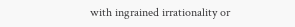with ingrained irrationality or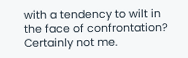with a tendency to wilt in the face of confrontation? Certainly not me.